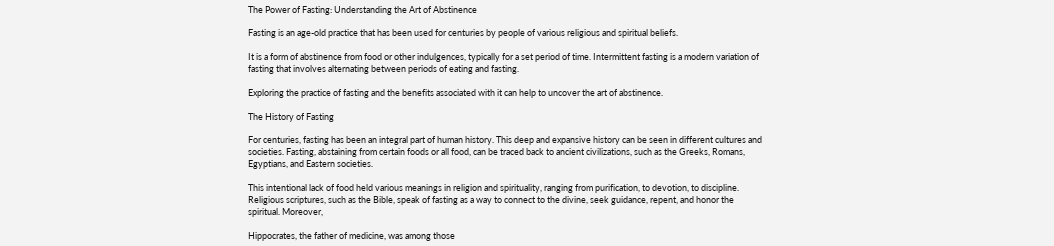The Power of Fasting: Understanding the Art of Abstinence

Fasting is an age-old practice that has been used for centuries by people of various religious and spiritual beliefs.

It is a form of abstinence from food or other indulgences, typically for a set period of time. Intermittent fasting is a modern variation of fasting that involves alternating between periods of eating and fasting.

Exploring the practice of fasting and the benefits associated with it can help to uncover the art of abstinence.

The History of Fasting

For centuries, fasting has been an integral part of human history. This deep and expansive history can be seen in different cultures and societies. Fasting, abstaining from certain foods or all food, can be traced back to ancient civilizations, such as the Greeks, Romans, Egyptians, and Eastern societies.

This intentional lack of food held various meanings in religion and spirituality, ranging from purification, to devotion, to discipline. Religious scriptures, such as the Bible, speak of fasting as a way to connect to the divine, seek guidance, repent, and honor the spiritual. Moreover,

Hippocrates, the father of medicine, was among those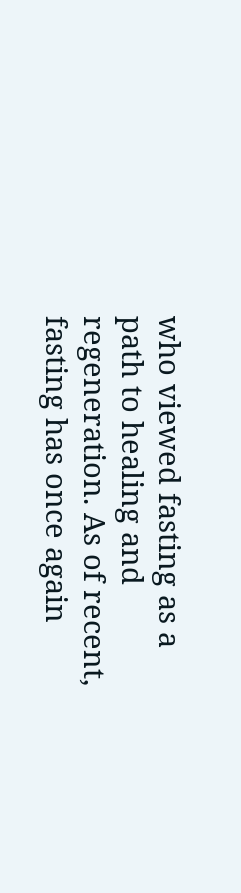who viewed fasting as a path to healing and regeneration. As of recent, fasting has once again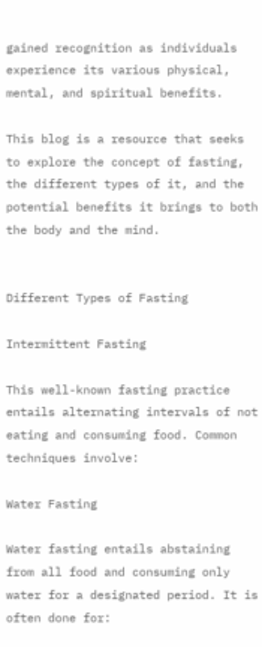gained recognition as individuals experience its various physical, mental, and spiritual benefits.

This blog is a resource that seeks to explore the concept of fasting, the different types of it, and the potential benefits it brings to both the body and the mind.


Different Types of Fasting

Intermittent Fasting

This well-known fasting practice entails alternating intervals of not eating and consuming food. Common techniques involve:

Water Fasting

Water fasting entails abstaining from all food and consuming only water for a designated period. It is often done for: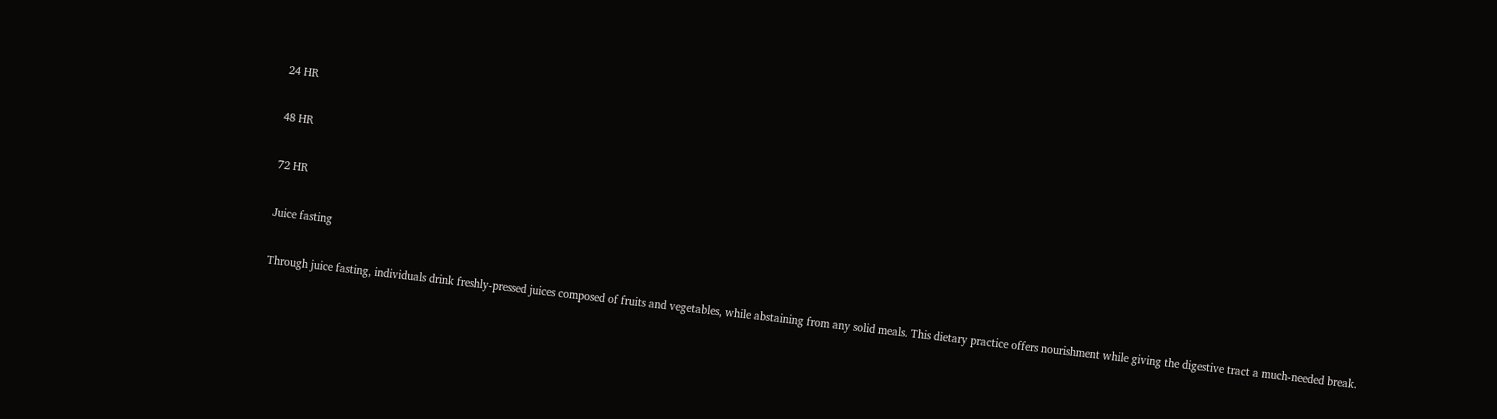24 HR

48 HR

72 HR

Juice fasting

Through juice fasting, individuals drink freshly-pressed juices composed of fruits and vegetables, while abstaining from any solid meals. This dietary practice offers nourishment while giving the digestive tract a much-needed break.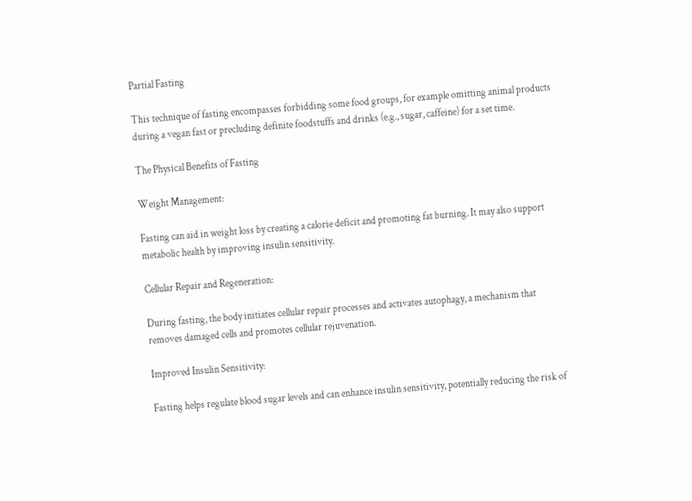Partial Fasting

This technique of fasting encompasses forbidding some food groups, for example omitting animal products during a vegan fast or precluding definite foodstuffs and drinks (e.g., sugar, caffeine) for a set time.

The Physical Benefits of Fasting

Weight Management:

Fasting can aid in weight loss by creating a calorie deficit and promoting fat burning. It may also support metabolic health by improving insulin sensitivity.

Cellular Repair and Regeneration:

During fasting, the body initiates cellular repair processes and activates autophagy, a mechanism that removes damaged cells and promotes cellular rejuvenation.

Improved Insulin Sensitivity:

Fasting helps regulate blood sugar levels and can enhance insulin sensitivity, potentially reducing the risk of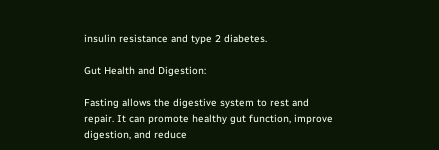insulin resistance and type 2 diabetes.

Gut Health and Digestion:

Fasting allows the digestive system to rest and repair. It can promote healthy gut function, improve digestion, and reduce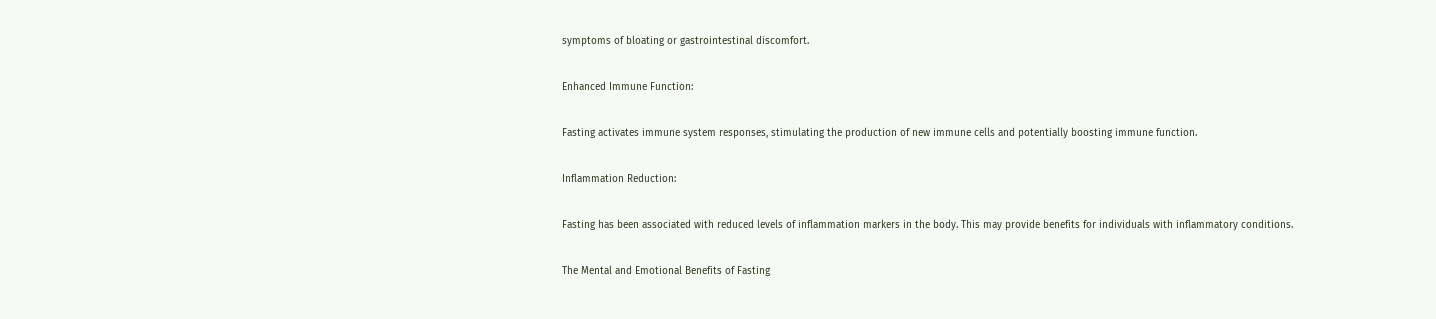symptoms of bloating or gastrointestinal discomfort.

Enhanced Immune Function:

Fasting activates immune system responses, stimulating the production of new immune cells and potentially boosting immune function.

Inflammation Reduction:

Fasting has been associated with reduced levels of inflammation markers in the body. This may provide benefits for individuals with inflammatory conditions.

The Mental and Emotional Benefits of Fasting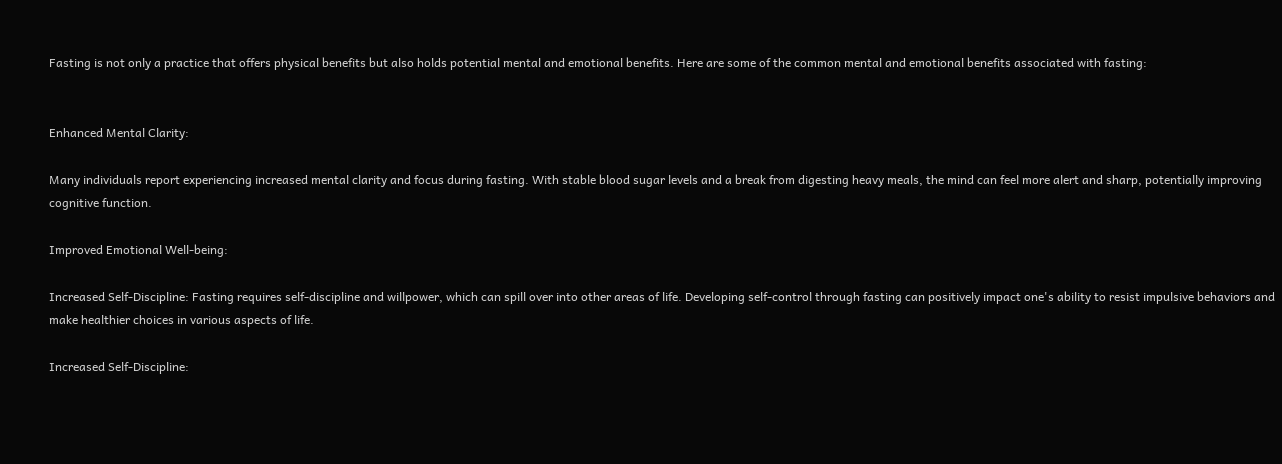Fasting is not only a practice that offers physical benefits but also holds potential mental and emotional benefits. Here are some of the common mental and emotional benefits associated with fasting:


Enhanced Mental Clarity:

Many individuals report experiencing increased mental clarity and focus during fasting. With stable blood sugar levels and a break from digesting heavy meals, the mind can feel more alert and sharp, potentially improving cognitive function.

Improved Emotional Well-being:

Increased Self-Discipline: Fasting requires self-discipline and willpower, which can spill over into other areas of life. Developing self-control through fasting can positively impact one's ability to resist impulsive behaviors and make healthier choices in various aspects of life.

Increased Self-Discipline: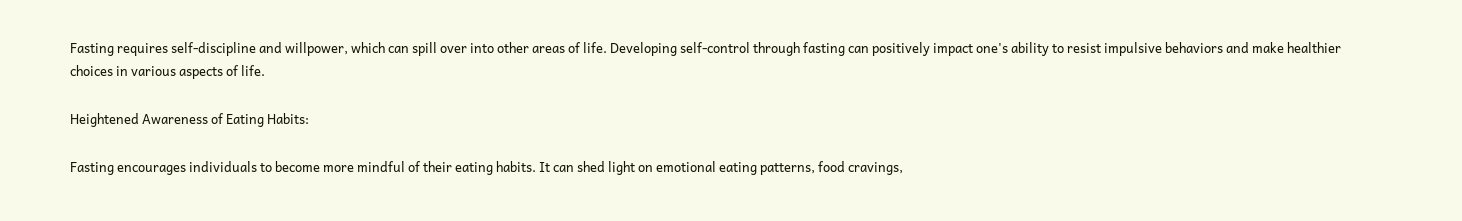Fasting requires self-discipline and willpower, which can spill over into other areas of life. Developing self-control through fasting can positively impact one's ability to resist impulsive behaviors and make healthier choices in various aspects of life.

Heightened Awareness of Eating Habits:

Fasting encourages individuals to become more mindful of their eating habits. It can shed light on emotional eating patterns, food cravings,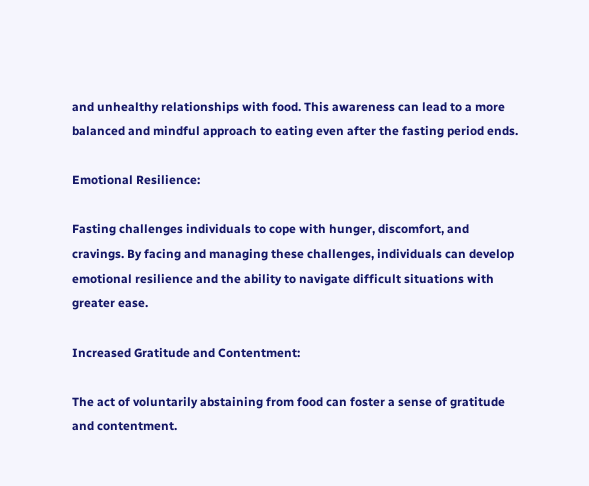and unhealthy relationships with food. This awareness can lead to a more balanced and mindful approach to eating even after the fasting period ends.

Emotional Resilience:

Fasting challenges individuals to cope with hunger, discomfort, and cravings. By facing and managing these challenges, individuals can develop emotional resilience and the ability to navigate difficult situations with greater ease.

Increased Gratitude and Contentment:

The act of voluntarily abstaining from food can foster a sense of gratitude and contentment.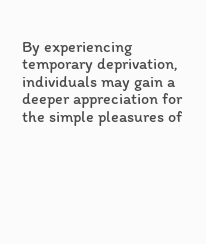By experiencing temporary deprivation, individuals may gain a deeper appreciation for the simple pleasures of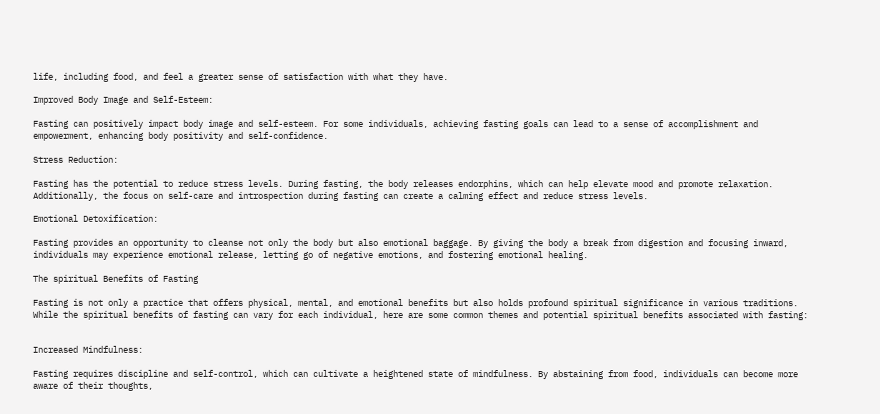life, including food, and feel a greater sense of satisfaction with what they have.

Improved Body Image and Self-Esteem:

Fasting can positively impact body image and self-esteem. For some individuals, achieving fasting goals can lead to a sense of accomplishment and empowerment, enhancing body positivity and self-confidence.

Stress Reduction:

Fasting has the potential to reduce stress levels. During fasting, the body releases endorphins, which can help elevate mood and promote relaxation. Additionally, the focus on self-care and introspection during fasting can create a calming effect and reduce stress levels.

Emotional Detoxification:

Fasting provides an opportunity to cleanse not only the body but also emotional baggage. By giving the body a break from digestion and focusing inward, individuals may experience emotional release, letting go of negative emotions, and fostering emotional healing.

The spiritual Benefits of Fasting

Fasting is not only a practice that offers physical, mental, and emotional benefits but also holds profound spiritual significance in various traditions. While the spiritual benefits of fasting can vary for each individual, here are some common themes and potential spiritual benefits associated with fasting:


Increased Mindfulness:

Fasting requires discipline and self-control, which can cultivate a heightened state of mindfulness. By abstaining from food, individuals can become more aware of their thoughts,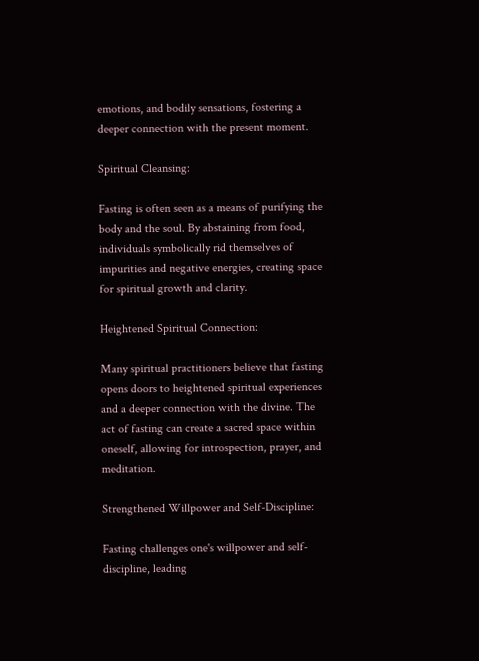emotions, and bodily sensations, fostering a deeper connection with the present moment.

Spiritual Cleansing:

Fasting is often seen as a means of purifying the body and the soul. By abstaining from food, individuals symbolically rid themselves of impurities and negative energies, creating space for spiritual growth and clarity.

Heightened Spiritual Connection:

Many spiritual practitioners believe that fasting opens doors to heightened spiritual experiences and a deeper connection with the divine. The act of fasting can create a sacred space within oneself, allowing for introspection, prayer, and meditation.

Strengthened Willpower and Self-Discipline:

Fasting challenges one's willpower and self-discipline, leading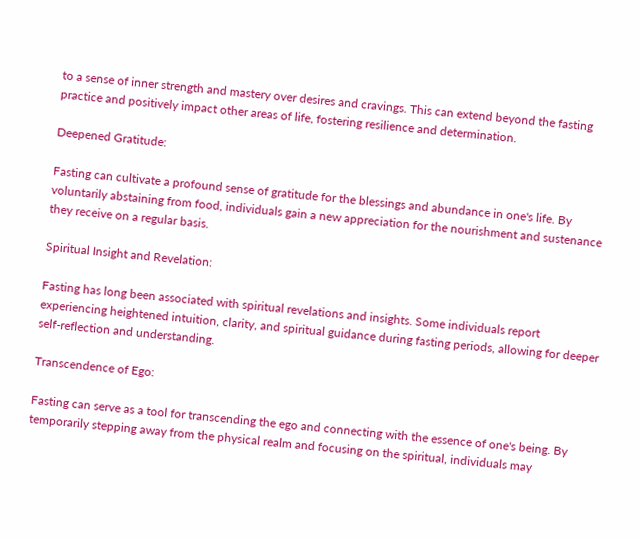to a sense of inner strength and mastery over desires and cravings. This can extend beyond the fasting practice and positively impact other areas of life, fostering resilience and determination.

Deepened Gratitude:

Fasting can cultivate a profound sense of gratitude for the blessings and abundance in one's life. By voluntarily abstaining from food, individuals gain a new appreciation for the nourishment and sustenance they receive on a regular basis.

Spiritual Insight and Revelation:

Fasting has long been associated with spiritual revelations and insights. Some individuals report experiencing heightened intuition, clarity, and spiritual guidance during fasting periods, allowing for deeper self-reflection and understanding.

Transcendence of Ego:

Fasting can serve as a tool for transcending the ego and connecting with the essence of one's being. By temporarily stepping away from the physical realm and focusing on the spiritual, individuals may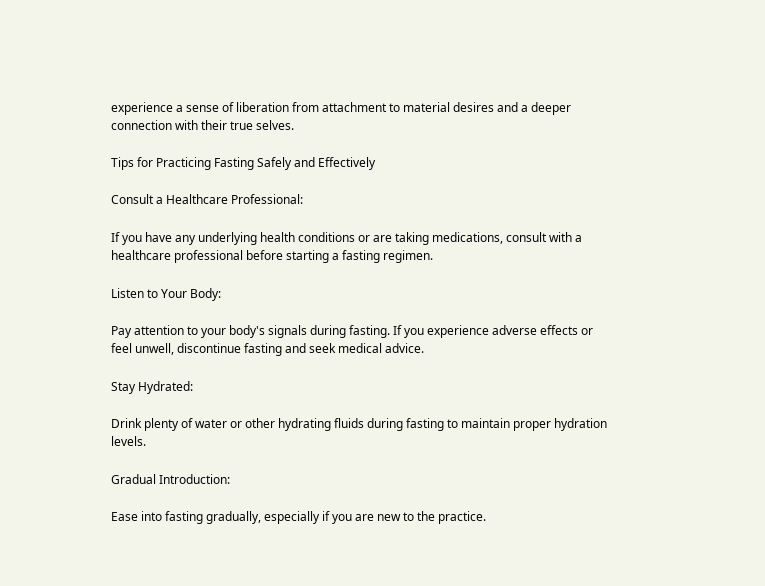experience a sense of liberation from attachment to material desires and a deeper connection with their true selves.

Tips for Practicing Fasting Safely and Effectively

Consult a Healthcare Professional:

If you have any underlying health conditions or are taking medications, consult with a healthcare professional before starting a fasting regimen.

Listen to Your Body:

Pay attention to your body's signals during fasting. If you experience adverse effects or feel unwell, discontinue fasting and seek medical advice.

Stay Hydrated:

Drink plenty of water or other hydrating fluids during fasting to maintain proper hydration levels.

Gradual Introduction:

Ease into fasting gradually, especially if you are new to the practice.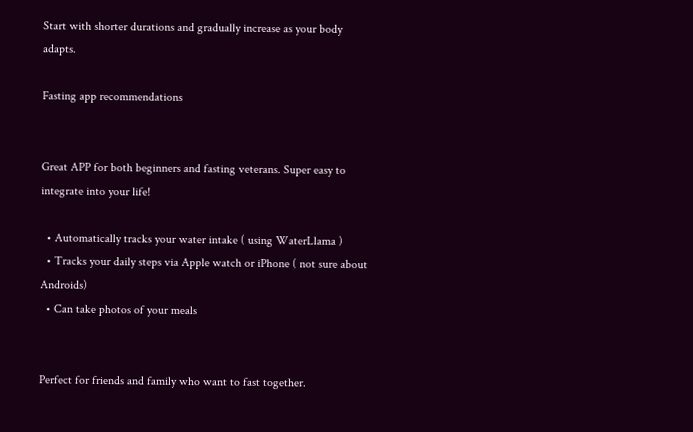Start with shorter durations and gradually increase as your body adapts.

Fasting app recommendations


Great APP for both beginners and fasting veterans. Super easy to integrate into your life!

  • Automatically tracks your water intake ( using WaterLlama )
  • Tracks your daily steps via Apple watch or iPhone ( not sure about Androids)
  • Can take photos of your meals


Perfect for friends and family who want to fast together.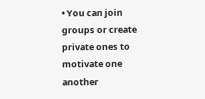• You can join groups or create private ones to motivate one another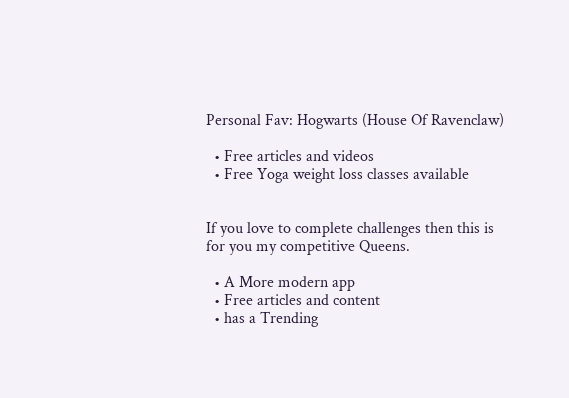Personal Fav: Hogwarts (House Of Ravenclaw)

  • Free articles and videos
  • Free Yoga weight loss classes available


If you love to complete challenges then this is for you my competitive Queens.

  • A More modern app
  • Free articles and content
  • has a Trending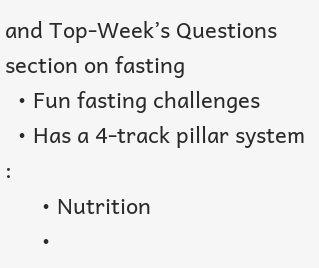and Top-Week’s Questions section on fasting
  • Fun fasting challenges
  • Has a 4-track pillar system :
      • Nutrition
      •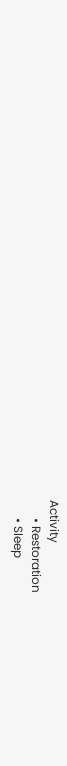Activity
      • Restoration
      • Sleep